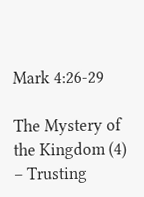Mark 4:26-29

The Mystery of the Kingdom (4) – Trusting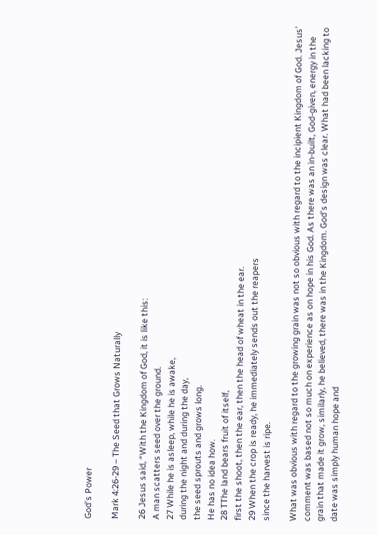God’s Power

Mark 4:26-29 – The Seed that Grows Naturally

26 Jesus said, “With the Kingdom of God, it is like this:
A man scatters seed over the ground.
27 While he is asleep, while he is awake,
during the night and during the day,
the seed sprouts and grows long.
He has no idea how.
28 TThe land bears fruit of itself,
first the shoot, then the ear, then the head of wheat in the ear.
29 When the crop is ready, he immediately sends out the reapers
since the harvest is ripe.

What was obvious with regard to the growing grain was not so obvious with regard to the incipient Kingdom of God. Jesus’ comment was based not so much on experience as on hope in his God. As there was an in-built, God-given, energy in the grain that made it grow, similarly, he believed, there was in the Kingdom. God’s design was clear. What had been lacking to date was simply human hope and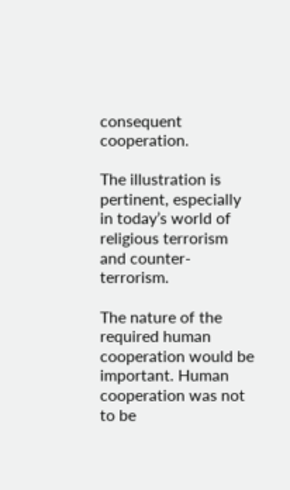consequent cooperation.

The illustration is pertinent, especially in today’s world of religious terrorism and counter-terrorism.

The nature of the required human cooperation would be important. Human cooperation was not to be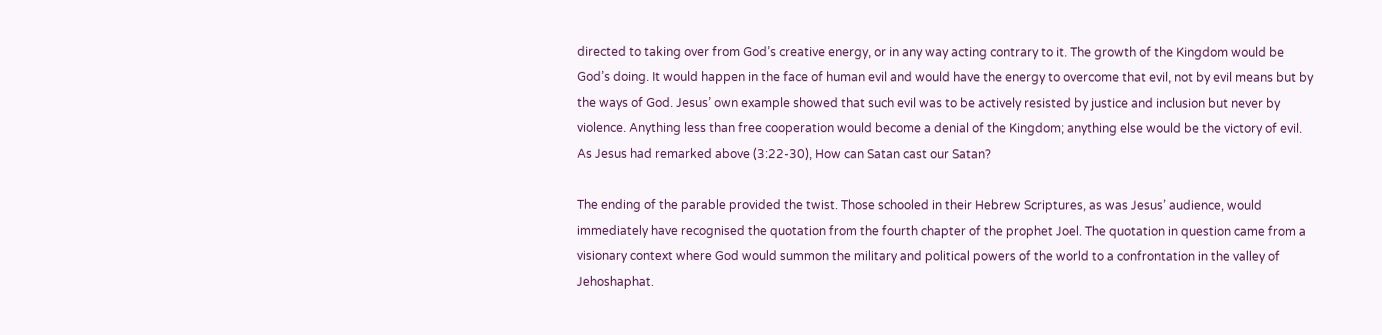directed to taking over from God’s creative energy, or in any way acting contrary to it. The growth of the Kingdom would be God’s doing. It would happen in the face of human evil and would have the energy to overcome that evil, not by evil means but by the ways of God. Jesus’ own example showed that such evil was to be actively resisted by justice and inclusion but never by violence. Anything less than free cooperation would become a denial of the Kingdom; anything else would be the victory of evil. As Jesus had remarked above (3:22-30), How can Satan cast our Satan?

The ending of the parable provided the twist. Those schooled in their Hebrew Scriptures, as was Jesus’ audience, would immediately have recognised the quotation from the fourth chapter of the prophet Joel. The quotation in question came from a visionary context where God would summon the military and political powers of the world to a confrontation in the valley of Jehoshaphat.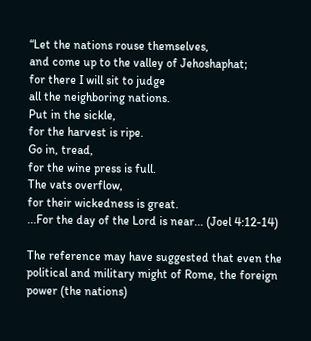“Let the nations rouse themselves,
and come up to the valley of Jehoshaphat;
for there I will sit to judge
all the neighboring nations.
Put in the sickle,
for the harvest is ripe.
Go in, tread,
for the wine press is full.
The vats overflow,
for their wickedness is great.
...For the day of the Lord is near... (Joel 4:12-14)

The reference may have suggested that even the political and military might of Rome, the foreign power (the nations)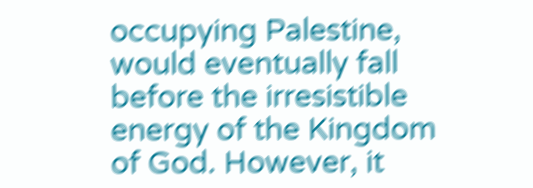occupying Palestine, would eventually fall before the irresistible energy of the Kingdom of God. However, it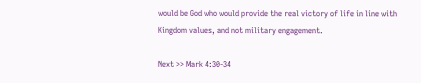would be God who would provide the real victory of life in line with Kingdom values, and not military engagement.

Next >> Mark 4:30-34